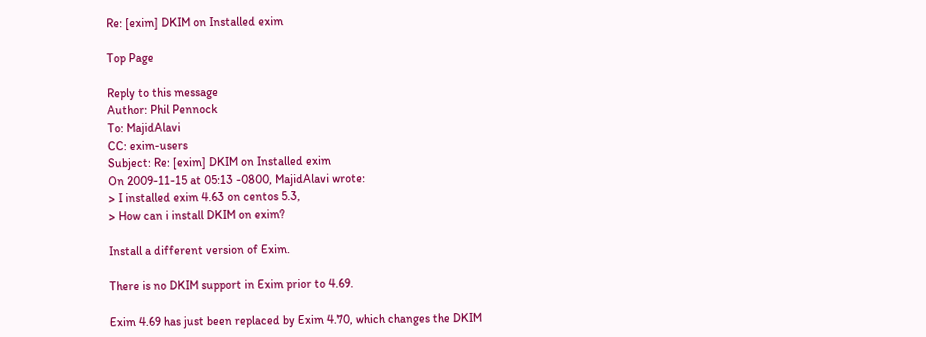Re: [exim] DKIM on Installed exim

Top Page

Reply to this message
Author: Phil Pennock
To: MajidAlavi
CC: exim-users
Subject: Re: [exim] DKIM on Installed exim
On 2009-11-15 at 05:13 -0800, MajidAlavi wrote:
> I installed exim 4.63 on centos 5.3,
> How can i install DKIM on exim?

Install a different version of Exim.

There is no DKIM support in Exim prior to 4.69.

Exim 4.69 has just been replaced by Exim 4.70, which changes the DKIM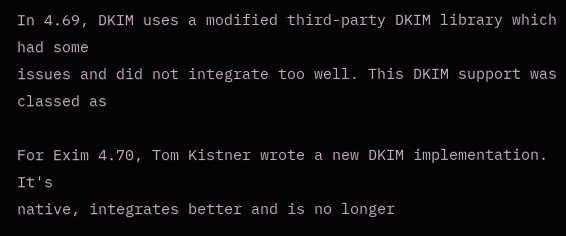In 4.69, DKIM uses a modified third-party DKIM library which had some
issues and did not integrate too well. This DKIM support was classed as

For Exim 4.70, Tom Kistner wrote a new DKIM implementation. It's
native, integrates better and is no longer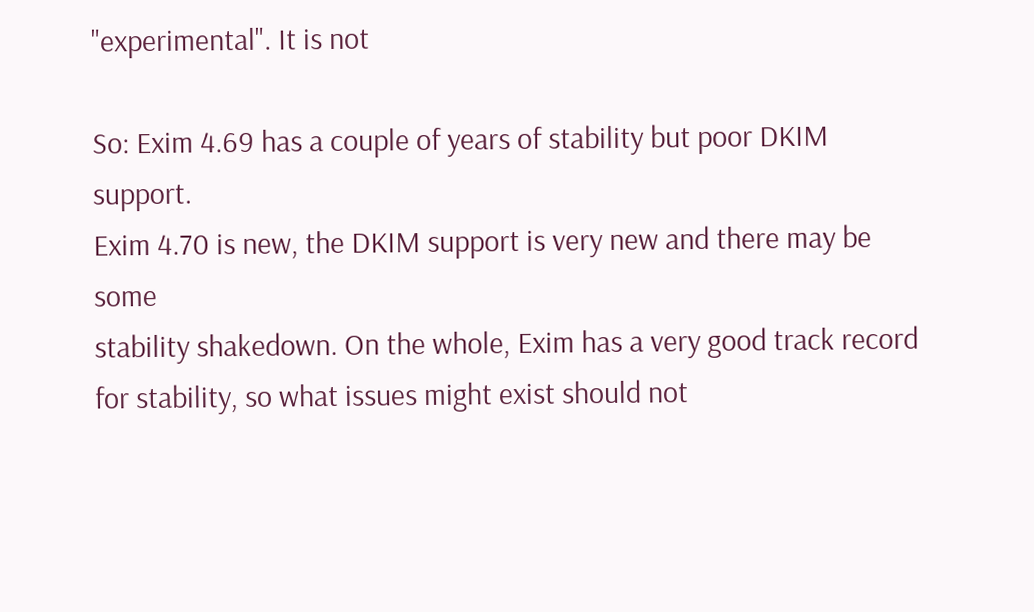"experimental". It is not

So: Exim 4.69 has a couple of years of stability but poor DKIM support.
Exim 4.70 is new, the DKIM support is very new and there may be some
stability shakedown. On the whole, Exim has a very good track record
for stability, so what issues might exist should not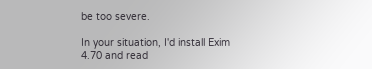be too severe.

In your situation, I'd install Exim 4.70 and read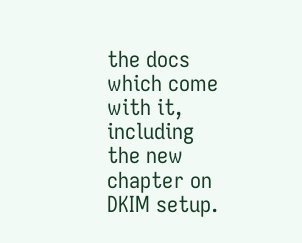the docs which come
with it, including the new chapter on DKIM setup.